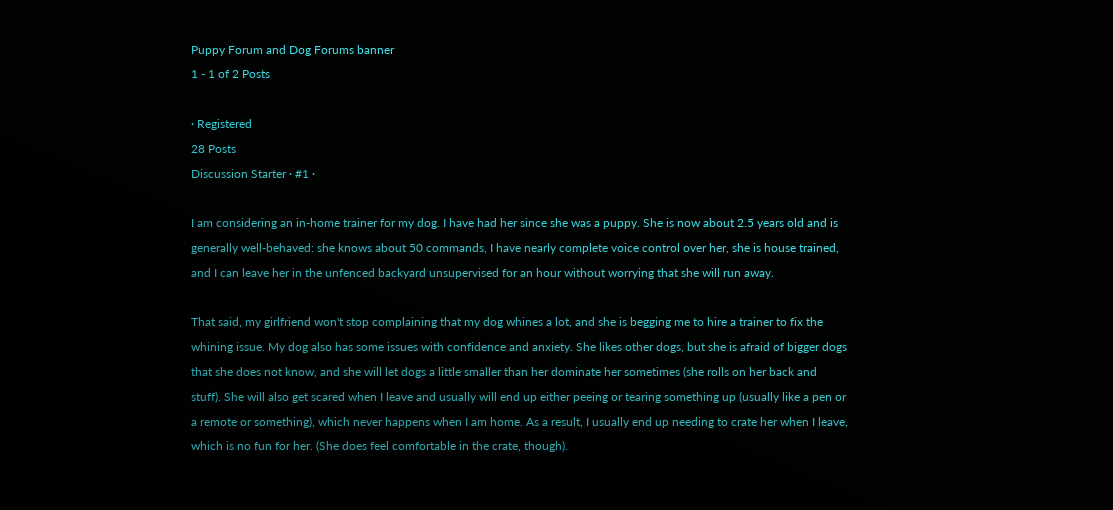Puppy Forum and Dog Forums banner
1 - 1 of 2 Posts

· Registered
28 Posts
Discussion Starter · #1 ·

I am considering an in-home trainer for my dog. I have had her since she was a puppy. She is now about 2.5 years old and is generally well-behaved: she knows about 50 commands, I have nearly complete voice control over her, she is house trained, and I can leave her in the unfenced backyard unsupervised for an hour without worrying that she will run away.

That said, my girlfriend won't stop complaining that my dog whines a lot, and she is begging me to hire a trainer to fix the whining issue. My dog also has some issues with confidence and anxiety. She likes other dogs, but she is afraid of bigger dogs that she does not know, and she will let dogs a little smaller than her dominate her sometimes (she rolls on her back and stuff). She will also get scared when I leave and usually will end up either peeing or tearing something up (usually like a pen or a remote or something), which never happens when I am home. As a result, I usually end up needing to crate her when I leave, which is no fun for her. (She does feel comfortable in the crate, though).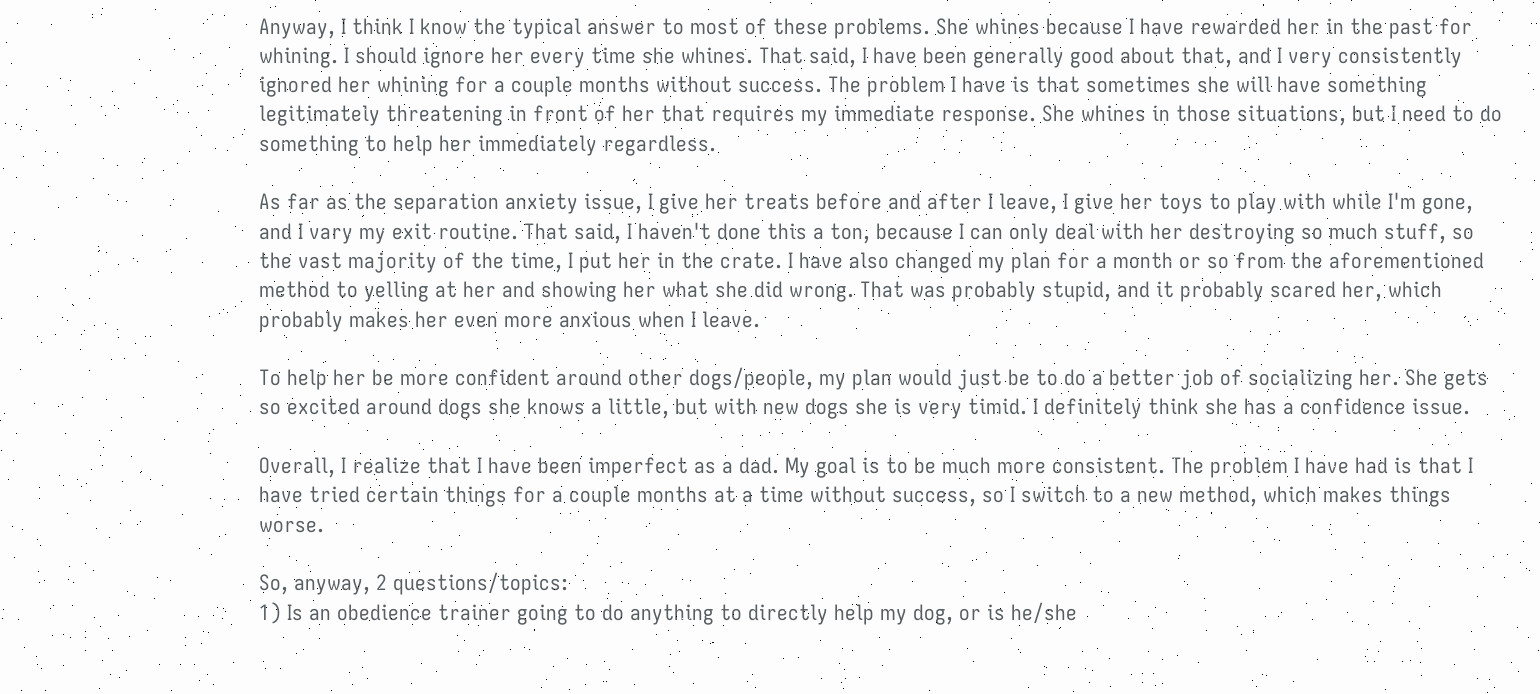Anyway, I think I know the typical answer to most of these problems. She whines because I have rewarded her in the past for whining. I should ignore her every time she whines. That said, I have been generally good about that, and I very consistently ignored her whining for a couple months without success. The problem I have is that sometimes she will have something legitimately threatening in front of her that requires my immediate response. She whines in those situations, but I need to do something to help her immediately regardless.

As far as the separation anxiety issue, I give her treats before and after I leave, I give her toys to play with while I'm gone, and I vary my exit routine. That said, I haven't done this a ton, because I can only deal with her destroying so much stuff, so the vast majority of the time, I put her in the crate. I have also changed my plan for a month or so from the aforementioned method to yelling at her and showing her what she did wrong. That was probably stupid, and it probably scared her, which probably makes her even more anxious when I leave.

To help her be more confident around other dogs/people, my plan would just be to do a better job of socializing her. She gets so excited around dogs she knows a little, but with new dogs she is very timid. I definitely think she has a confidence issue.

Overall, I realize that I have been imperfect as a dad. My goal is to be much more consistent. The problem I have had is that I have tried certain things for a couple months at a time without success, so I switch to a new method, which makes things worse.

So, anyway, 2 questions/topics:
1) Is an obedience trainer going to do anything to directly help my dog, or is he/she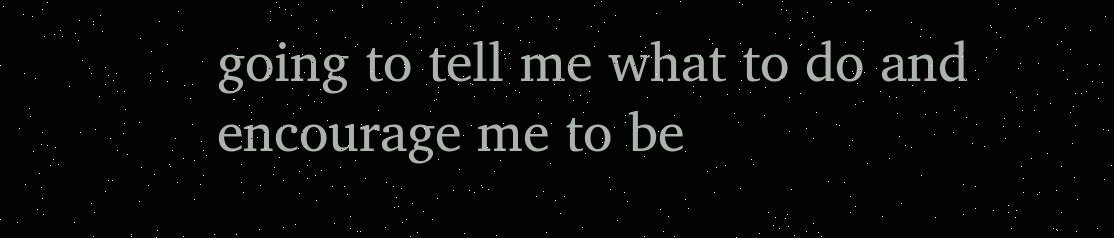going to tell me what to do and encourage me to be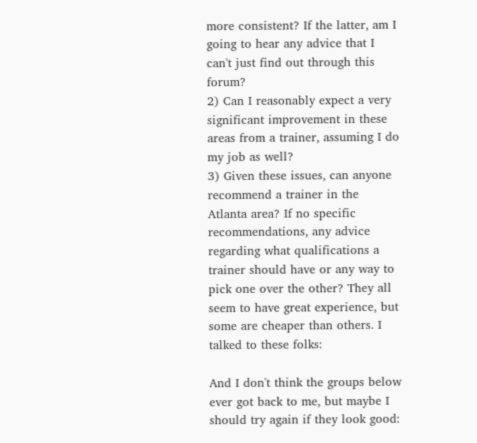more consistent? If the latter, am I going to hear any advice that I can't just find out through this forum?
2) Can I reasonably expect a very significant improvement in these areas from a trainer, assuming I do my job as well?
3) Given these issues, can anyone recommend a trainer in the Atlanta area? If no specific recommendations, any advice regarding what qualifications a trainer should have or any way to pick one over the other? They all seem to have great experience, but some are cheaper than others. I talked to these folks:

And I don't think the groups below ever got back to me, but maybe I should try again if they look good: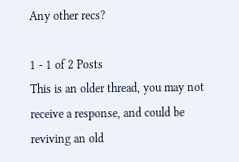Any other recs?

1 - 1 of 2 Posts
This is an older thread, you may not receive a response, and could be reviving an old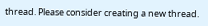thread. Please consider creating a new thread.